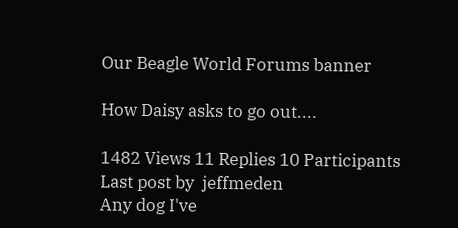Our Beagle World Forums banner

How Daisy asks to go out....

1482 Views 11 Replies 10 Participants Last post by  jeffmeden
Any dog I've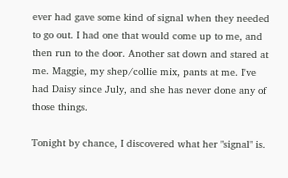ever had gave some kind of signal when they needed to go out. I had one that would come up to me, and then run to the door. Another sat down and stared at me. Maggie, my shep/collie mix, pants at me. I've had Daisy since July, and she has never done any of those things.

Tonight by chance, I discovered what her "signal" is.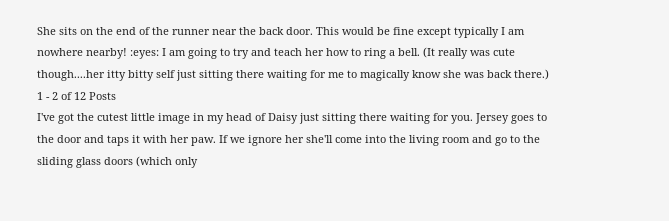She sits on the end of the runner near the back door. This would be fine except typically I am nowhere nearby! :eyes: I am going to try and teach her how to ring a bell. (It really was cute though....her itty bitty self just sitting there waiting for me to magically know she was back there.)
1 - 2 of 12 Posts
I've got the cutest little image in my head of Daisy just sitting there waiting for you. Jersey goes to the door and taps it with her paw. If we ignore her she'll come into the living room and go to the sliding glass doors (which only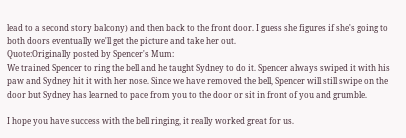lead to a second story balcony) and then back to the front door. I guess she figures if she's going to both doors eventually we'll get the picture and take her out.
Quote:Originally posted by Spencer's Mum:
We trained Spencer to ring the bell and he taught Sydney to do it. Spencer always swiped it with his paw and Sydney hit it with her nose. Since we have removed the bell, Spencer will still swipe on the door but Sydney has learned to pace from you to the door or sit in front of you and grumble.

I hope you have success with the bell ringing, it really worked great for us.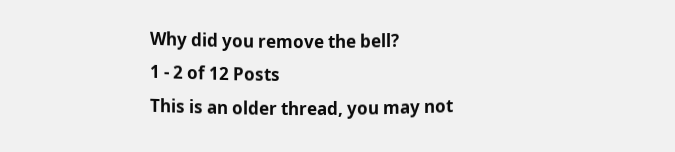Why did you remove the bell?
1 - 2 of 12 Posts
This is an older thread, you may not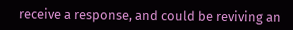receive a response, and could be reviving an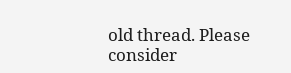old thread. Please consider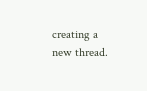creating a new thread.